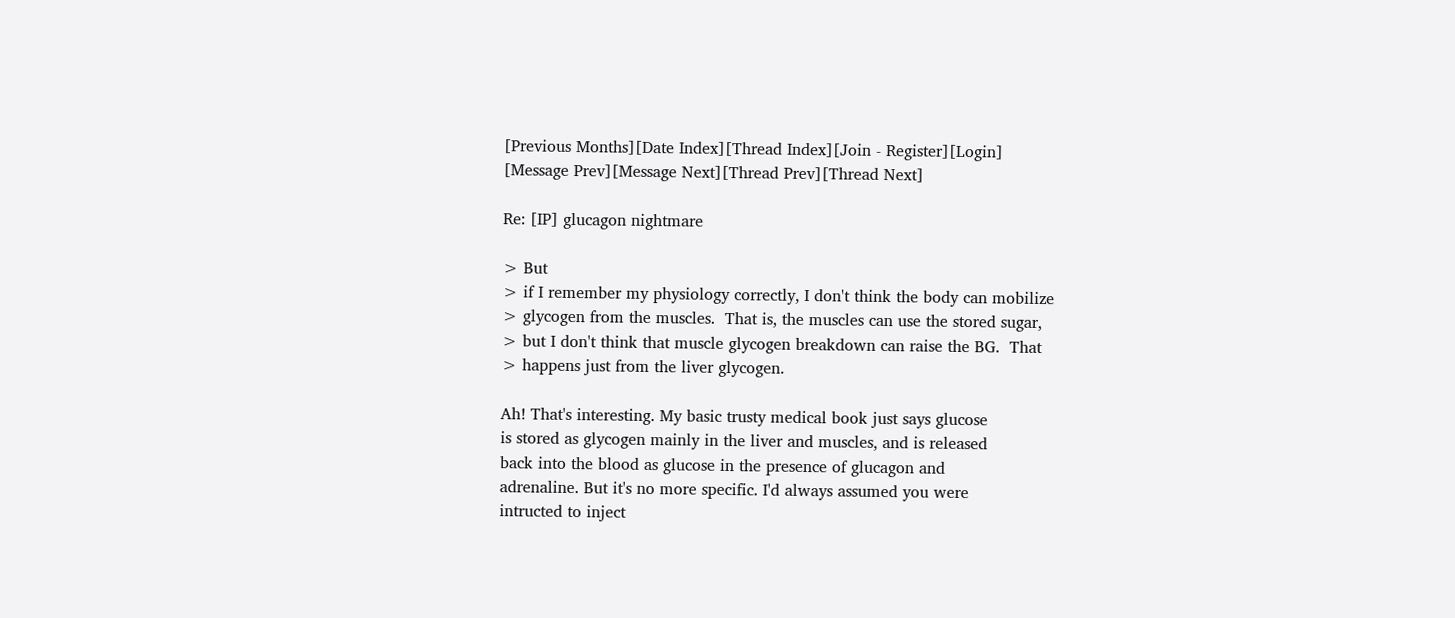[Previous Months][Date Index][Thread Index][Join - Register][Login]
[Message Prev][Message Next][Thread Prev][Thread Next]

Re: [IP] glucagon nightmare

> But
> if I remember my physiology correctly, I don't think the body can mobilize
> glycogen from the muscles.  That is, the muscles can use the stored sugar,
> but I don't think that muscle glycogen breakdown can raise the BG.  That
> happens just from the liver glycogen.

Ah! That's interesting. My basic trusty medical book just says glucose
is stored as glycogen mainly in the liver and muscles, and is released
back into the blood as glucose in the presence of glucagon and
adrenaline. But it's no more specific. I'd always assumed you were
intructed to inject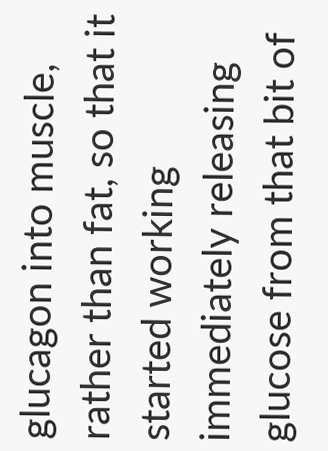glucagon into muscle, rather than fat, so that it
started working immediately releasing glucose from that bit of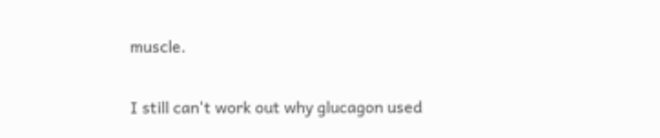muscle.

I still can't work out why glucagon used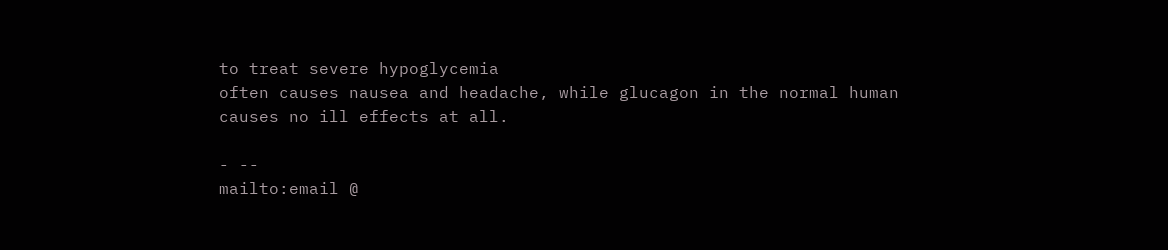to treat severe hypoglycemia
often causes nausea and headache, while glucagon in the normal human
causes no ill effects at all.

- --
mailto:email @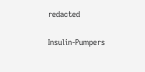redacted

Insulin-Pumpers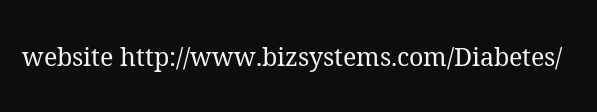website http://www.bizsystems.com/Diabetes/